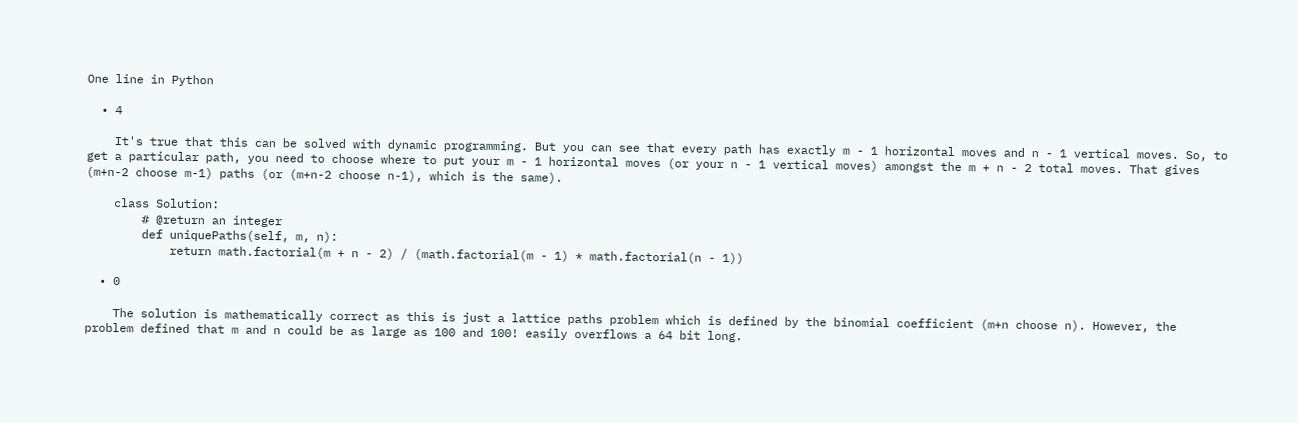One line in Python

  • 4

    It's true that this can be solved with dynamic programming. But you can see that every path has exactly m - 1 horizontal moves and n - 1 vertical moves. So, to get a particular path, you need to choose where to put your m - 1 horizontal moves (or your n - 1 vertical moves) amongst the m + n - 2 total moves. That gives (m+n-2 choose m-1) paths (or (m+n-2 choose n-1), which is the same).

    class Solution:
        # @return an integer
        def uniquePaths(self, m, n):
            return math.factorial(m + n - 2) / (math.factorial(m - 1) * math.factorial(n - 1))

  • 0

    The solution is mathematically correct as this is just a lattice paths problem which is defined by the binomial coefficient (m+n choose n). However, the problem defined that m and n could be as large as 100 and 100! easily overflows a 64 bit long.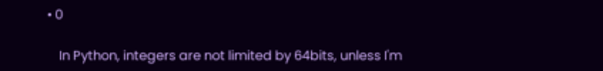• 0

    In Python, integers are not limited by 64bits, unless I'm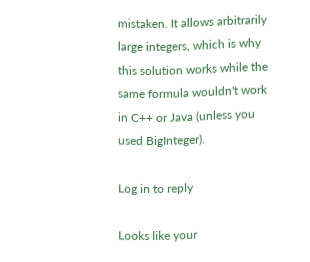mistaken. It allows arbitrarily large integers, which is why this solution works while the same formula wouldn't work in C++ or Java (unless you used BigInteger).

Log in to reply

Looks like your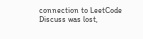connection to LeetCode Discuss was lost,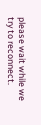please wait while we try to reconnect.